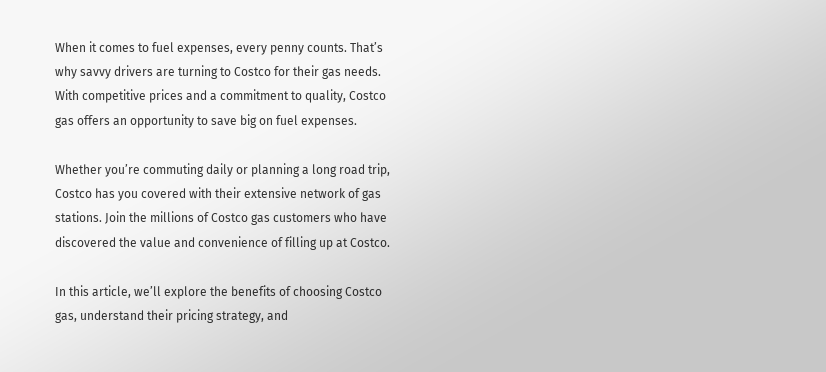When it comes to fuel expenses, every penny counts. That’s why savvy drivers are turning to Costco for their gas needs. With competitive prices and a commitment to quality, Costco gas offers an opportunity to save big on fuel expenses.

Whether you’re commuting daily or planning a long road trip, Costco has you covered with their extensive network of gas stations. Join the millions of Costco gas customers who have discovered the value and convenience of filling up at Costco.

In this article, we’ll explore the benefits of choosing Costco gas, understand their pricing strategy, and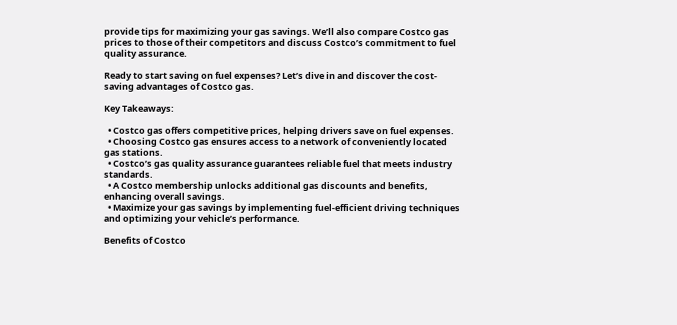provide tips for maximizing your gas savings. We’ll also compare Costco gas prices to those of their competitors and discuss Costco’s commitment to fuel quality assurance.

Ready to start saving on fuel expenses? Let’s dive in and discover the cost-saving advantages of Costco gas.

Key Takeaways:

  • Costco gas offers competitive prices, helping drivers save on fuel expenses.
  • Choosing Costco gas ensures access to a network of conveniently located gas stations.
  • Costco’s gas quality assurance guarantees reliable fuel that meets industry standards.
  • A Costco membership unlocks additional gas discounts and benefits, enhancing overall savings.
  • Maximize your gas savings by implementing fuel-efficient driving techniques and optimizing your vehicle’s performance.

Benefits of Costco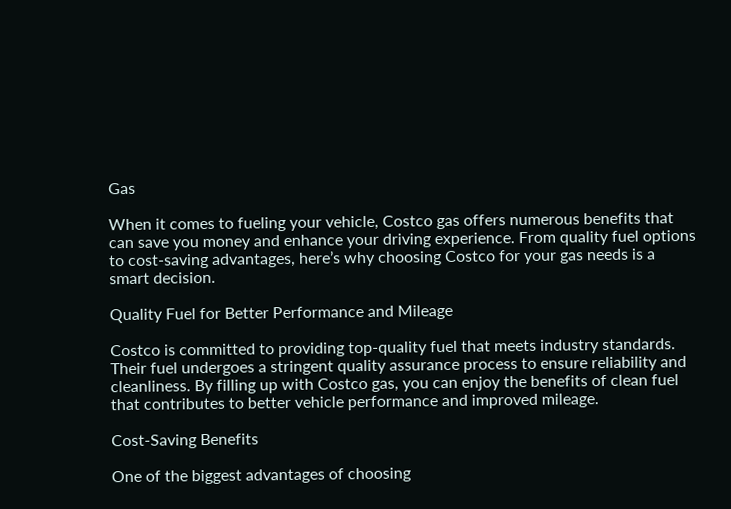Gas

When it comes to fueling your vehicle, Costco gas offers numerous benefits that can save you money and enhance your driving experience. From quality fuel options to cost-saving advantages, here’s why choosing Costco for your gas needs is a smart decision.

Quality Fuel for Better Performance and Mileage

Costco is committed to providing top-quality fuel that meets industry standards. Their fuel undergoes a stringent quality assurance process to ensure reliability and cleanliness. By filling up with Costco gas, you can enjoy the benefits of clean fuel that contributes to better vehicle performance and improved mileage.

Cost-Saving Benefits

One of the biggest advantages of choosing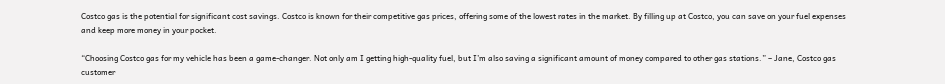Costco gas is the potential for significant cost savings. Costco is known for their competitive gas prices, offering some of the lowest rates in the market. By filling up at Costco, you can save on your fuel expenses and keep more money in your pocket.

“Choosing Costco gas for my vehicle has been a game-changer. Not only am I getting high-quality fuel, but I’m also saving a significant amount of money compared to other gas stations.” – Jane, Costco gas customer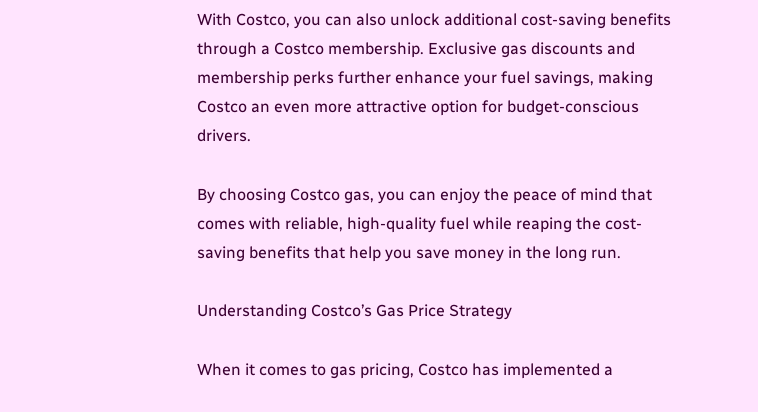With Costco, you can also unlock additional cost-saving benefits through a Costco membership. Exclusive gas discounts and membership perks further enhance your fuel savings, making Costco an even more attractive option for budget-conscious drivers.

By choosing Costco gas, you can enjoy the peace of mind that comes with reliable, high-quality fuel while reaping the cost-saving benefits that help you save money in the long run.

Understanding Costco’s Gas Price Strategy

When it comes to gas pricing, Costco has implemented a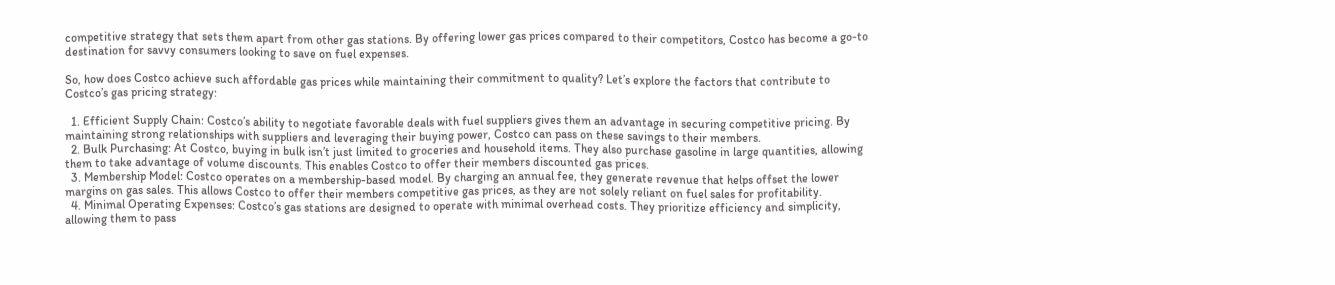competitive strategy that sets them apart from other gas stations. By offering lower gas prices compared to their competitors, Costco has become a go-to destination for savvy consumers looking to save on fuel expenses.

So, how does Costco achieve such affordable gas prices while maintaining their commitment to quality? Let’s explore the factors that contribute to Costco’s gas pricing strategy:

  1. Efficient Supply Chain: Costco’s ability to negotiate favorable deals with fuel suppliers gives them an advantage in securing competitive pricing. By maintaining strong relationships with suppliers and leveraging their buying power, Costco can pass on these savings to their members.
  2. Bulk Purchasing: At Costco, buying in bulk isn’t just limited to groceries and household items. They also purchase gasoline in large quantities, allowing them to take advantage of volume discounts. This enables Costco to offer their members discounted gas prices.
  3. Membership Model: Costco operates on a membership-based model. By charging an annual fee, they generate revenue that helps offset the lower margins on gas sales. This allows Costco to offer their members competitive gas prices, as they are not solely reliant on fuel sales for profitability.
  4. Minimal Operating Expenses: Costco’s gas stations are designed to operate with minimal overhead costs. They prioritize efficiency and simplicity, allowing them to pass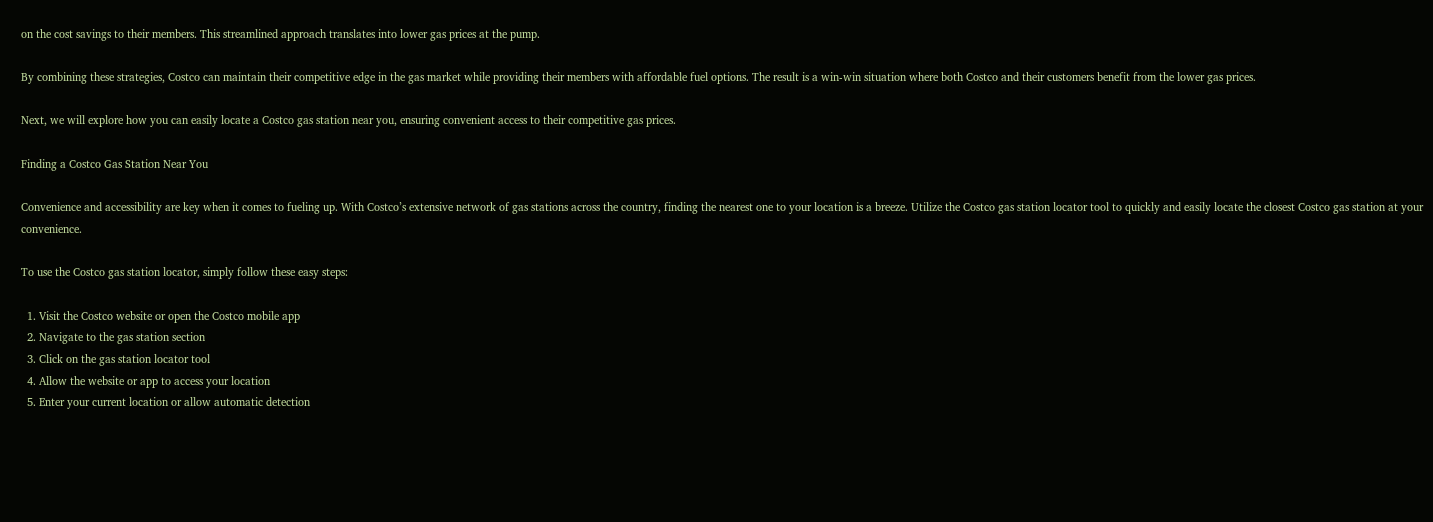on the cost savings to their members. This streamlined approach translates into lower gas prices at the pump.

By combining these strategies, Costco can maintain their competitive edge in the gas market while providing their members with affordable fuel options. The result is a win-win situation where both Costco and their customers benefit from the lower gas prices.

Next, we will explore how you can easily locate a Costco gas station near you, ensuring convenient access to their competitive gas prices.

Finding a Costco Gas Station Near You

Convenience and accessibility are key when it comes to fueling up. With Costco’s extensive network of gas stations across the country, finding the nearest one to your location is a breeze. Utilize the Costco gas station locator tool to quickly and easily locate the closest Costco gas station at your convenience.

To use the Costco gas station locator, simply follow these easy steps:

  1. Visit the Costco website or open the Costco mobile app
  2. Navigate to the gas station section
  3. Click on the gas station locator tool
  4. Allow the website or app to access your location
  5. Enter your current location or allow automatic detection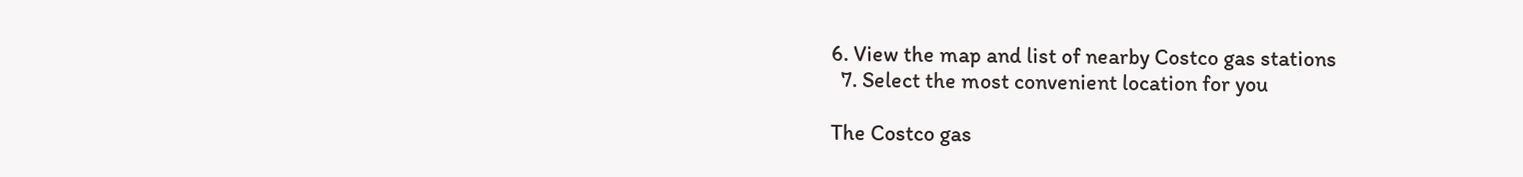6. View the map and list of nearby Costco gas stations
  7. Select the most convenient location for you

The Costco gas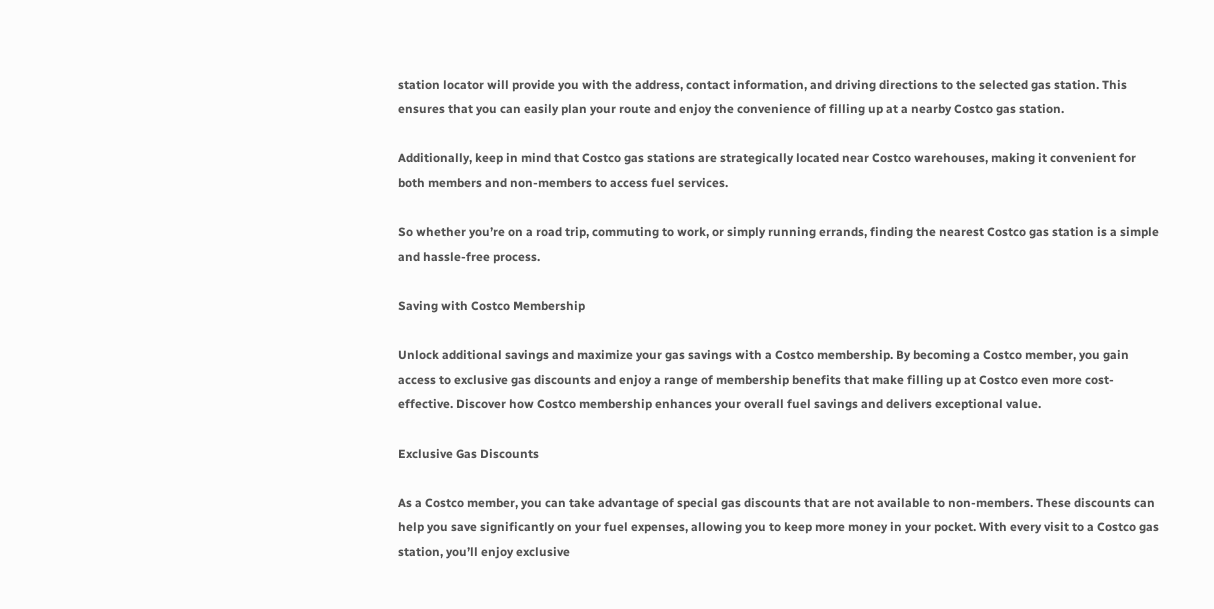station locator will provide you with the address, contact information, and driving directions to the selected gas station. This ensures that you can easily plan your route and enjoy the convenience of filling up at a nearby Costco gas station.

Additionally, keep in mind that Costco gas stations are strategically located near Costco warehouses, making it convenient for both members and non-members to access fuel services.

So whether you’re on a road trip, commuting to work, or simply running errands, finding the nearest Costco gas station is a simple and hassle-free process.

Saving with Costco Membership

Unlock additional savings and maximize your gas savings with a Costco membership. By becoming a Costco member, you gain access to exclusive gas discounts and enjoy a range of membership benefits that make filling up at Costco even more cost-effective. Discover how Costco membership enhances your overall fuel savings and delivers exceptional value.

Exclusive Gas Discounts

As a Costco member, you can take advantage of special gas discounts that are not available to non-members. These discounts can help you save significantly on your fuel expenses, allowing you to keep more money in your pocket. With every visit to a Costco gas station, you’ll enjoy exclusive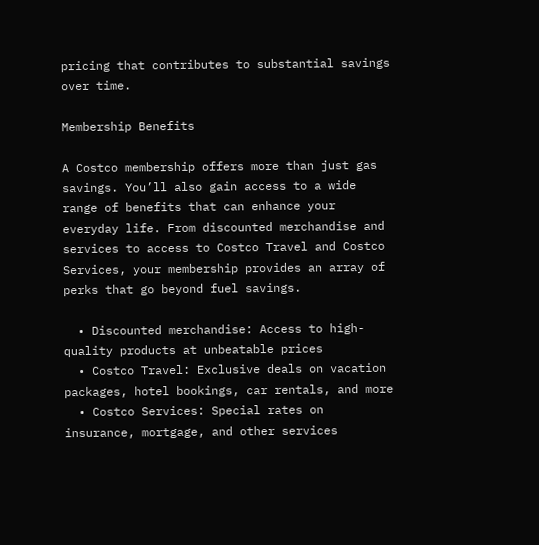pricing that contributes to substantial savings over time.

Membership Benefits

A Costco membership offers more than just gas savings. You’ll also gain access to a wide range of benefits that can enhance your everyday life. From discounted merchandise and services to access to Costco Travel and Costco Services, your membership provides an array of perks that go beyond fuel savings.

  • Discounted merchandise: Access to high-quality products at unbeatable prices
  • Costco Travel: Exclusive deals on vacation packages, hotel bookings, car rentals, and more
  • Costco Services: Special rates on insurance, mortgage, and other services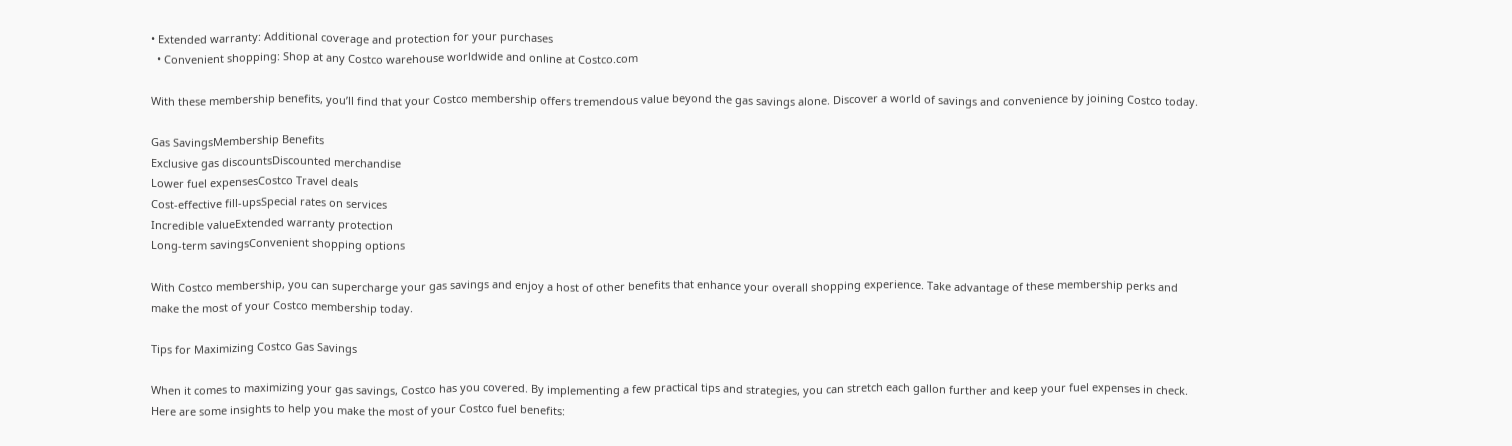• Extended warranty: Additional coverage and protection for your purchases
  • Convenient shopping: Shop at any Costco warehouse worldwide and online at Costco.com

With these membership benefits, you’ll find that your Costco membership offers tremendous value beyond the gas savings alone. Discover a world of savings and convenience by joining Costco today.

Gas SavingsMembership Benefits
Exclusive gas discountsDiscounted merchandise
Lower fuel expensesCostco Travel deals
Cost-effective fill-upsSpecial rates on services
Incredible valueExtended warranty protection
Long-term savingsConvenient shopping options

With Costco membership, you can supercharge your gas savings and enjoy a host of other benefits that enhance your overall shopping experience. Take advantage of these membership perks and make the most of your Costco membership today.

Tips for Maximizing Costco Gas Savings

When it comes to maximizing your gas savings, Costco has you covered. By implementing a few practical tips and strategies, you can stretch each gallon further and keep your fuel expenses in check. Here are some insights to help you make the most of your Costco fuel benefits: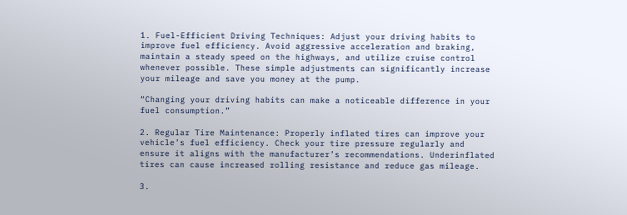1. Fuel-Efficient Driving Techniques: Adjust your driving habits to improve fuel efficiency. Avoid aggressive acceleration and braking, maintain a steady speed on the highways, and utilize cruise control whenever possible. These simple adjustments can significantly increase your mileage and save you money at the pump.

“Changing your driving habits can make a noticeable difference in your fuel consumption.”

2. Regular Tire Maintenance: Properly inflated tires can improve your vehicle’s fuel efficiency. Check your tire pressure regularly and ensure it aligns with the manufacturer’s recommendations. Underinflated tires can cause increased rolling resistance and reduce gas mileage.

3.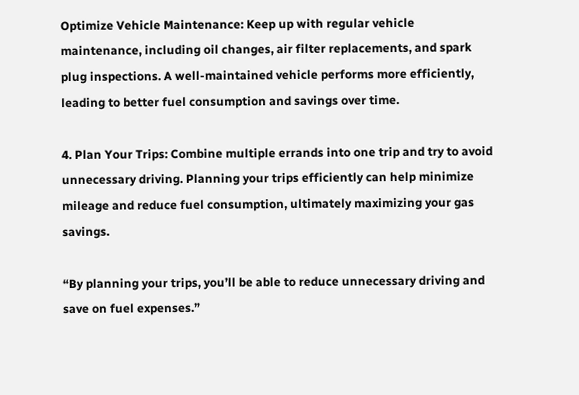Optimize Vehicle Maintenance: Keep up with regular vehicle maintenance, including oil changes, air filter replacements, and spark plug inspections. A well-maintained vehicle performs more efficiently, leading to better fuel consumption and savings over time.

4. Plan Your Trips: Combine multiple errands into one trip and try to avoid unnecessary driving. Planning your trips efficiently can help minimize mileage and reduce fuel consumption, ultimately maximizing your gas savings.

“By planning your trips, you’ll be able to reduce unnecessary driving and save on fuel expenses.”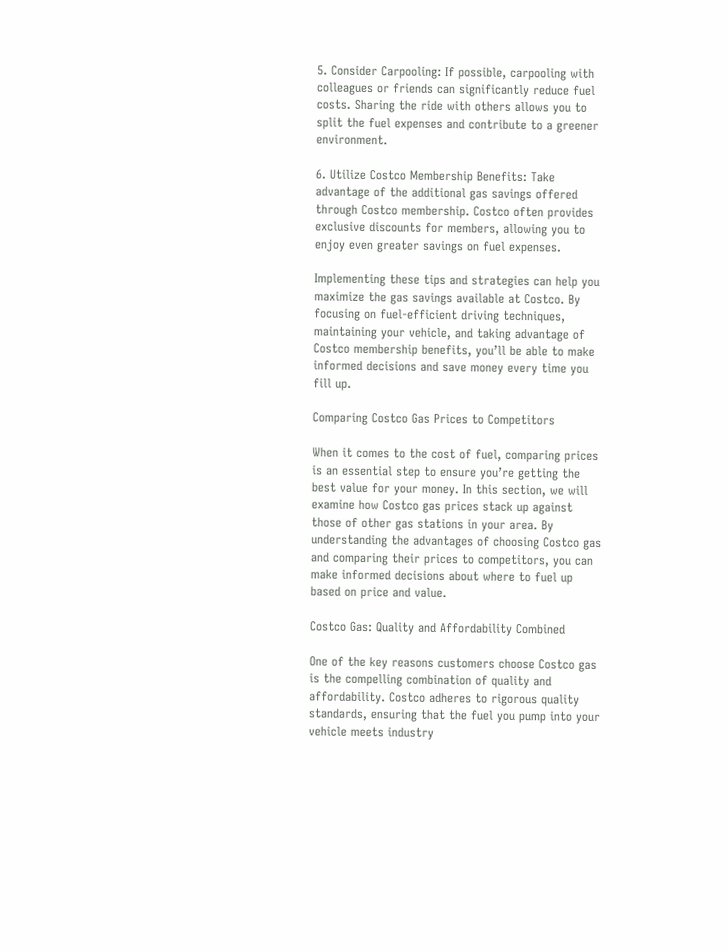5. Consider Carpooling: If possible, carpooling with colleagues or friends can significantly reduce fuel costs. Sharing the ride with others allows you to split the fuel expenses and contribute to a greener environment.

6. Utilize Costco Membership Benefits: Take advantage of the additional gas savings offered through Costco membership. Costco often provides exclusive discounts for members, allowing you to enjoy even greater savings on fuel expenses.

Implementing these tips and strategies can help you maximize the gas savings available at Costco. By focusing on fuel-efficient driving techniques, maintaining your vehicle, and taking advantage of Costco membership benefits, you’ll be able to make informed decisions and save money every time you fill up.

Comparing Costco Gas Prices to Competitors

When it comes to the cost of fuel, comparing prices is an essential step to ensure you’re getting the best value for your money. In this section, we will examine how Costco gas prices stack up against those of other gas stations in your area. By understanding the advantages of choosing Costco gas and comparing their prices to competitors, you can make informed decisions about where to fuel up based on price and value.

Costco Gas: Quality and Affordability Combined

One of the key reasons customers choose Costco gas is the compelling combination of quality and affordability. Costco adheres to rigorous quality standards, ensuring that the fuel you pump into your vehicle meets industry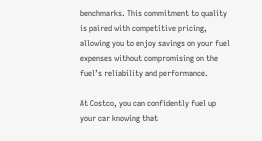benchmarks. This commitment to quality is paired with competitive pricing, allowing you to enjoy savings on your fuel expenses without compromising on the fuel’s reliability and performance.

At Costco, you can confidently fuel up your car knowing that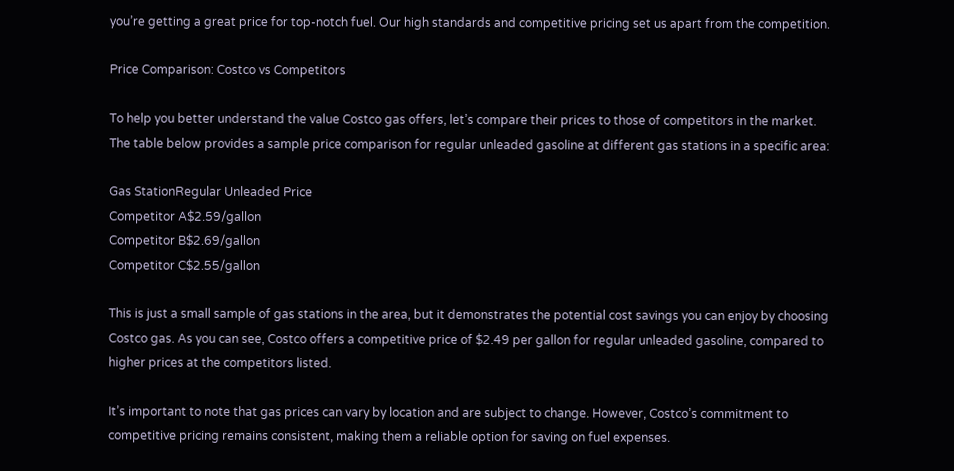you’re getting a great price for top-notch fuel. Our high standards and competitive pricing set us apart from the competition.

Price Comparison: Costco vs Competitors

To help you better understand the value Costco gas offers, let’s compare their prices to those of competitors in the market. The table below provides a sample price comparison for regular unleaded gasoline at different gas stations in a specific area:

Gas StationRegular Unleaded Price
Competitor A$2.59/gallon
Competitor B$2.69/gallon
Competitor C$2.55/gallon

This is just a small sample of gas stations in the area, but it demonstrates the potential cost savings you can enjoy by choosing Costco gas. As you can see, Costco offers a competitive price of $2.49 per gallon for regular unleaded gasoline, compared to higher prices at the competitors listed.

It’s important to note that gas prices can vary by location and are subject to change. However, Costco’s commitment to competitive pricing remains consistent, making them a reliable option for saving on fuel expenses.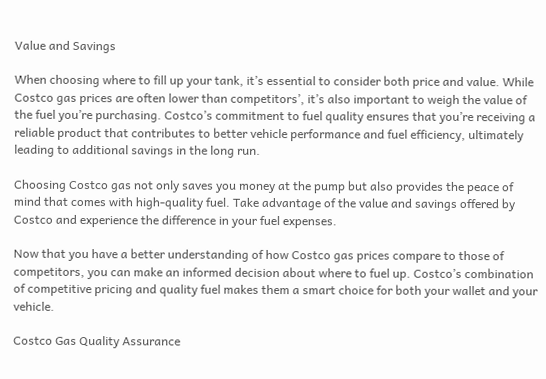Value and Savings

When choosing where to fill up your tank, it’s essential to consider both price and value. While Costco gas prices are often lower than competitors’, it’s also important to weigh the value of the fuel you’re purchasing. Costco’s commitment to fuel quality ensures that you’re receiving a reliable product that contributes to better vehicle performance and fuel efficiency, ultimately leading to additional savings in the long run.

Choosing Costco gas not only saves you money at the pump but also provides the peace of mind that comes with high-quality fuel. Take advantage of the value and savings offered by Costco and experience the difference in your fuel expenses.

Now that you have a better understanding of how Costco gas prices compare to those of competitors, you can make an informed decision about where to fuel up. Costco’s combination of competitive pricing and quality fuel makes them a smart choice for both your wallet and your vehicle.

Costco Gas Quality Assurance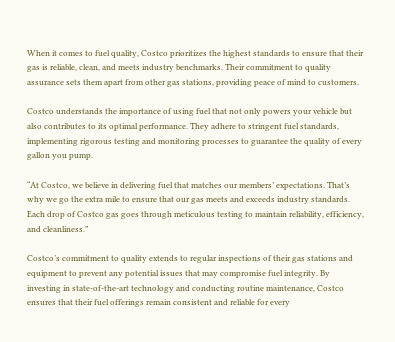When it comes to fuel quality, Costco prioritizes the highest standards to ensure that their gas is reliable, clean, and meets industry benchmarks. Their commitment to quality assurance sets them apart from other gas stations, providing peace of mind to customers.

Costco understands the importance of using fuel that not only powers your vehicle but also contributes to its optimal performance. They adhere to stringent fuel standards, implementing rigorous testing and monitoring processes to guarantee the quality of every gallon you pump.

“At Costco, we believe in delivering fuel that matches our members’ expectations. That’s why we go the extra mile to ensure that our gas meets and exceeds industry standards. Each drop of Costco gas goes through meticulous testing to maintain reliability, efficiency, and cleanliness.”

Costco’s commitment to quality extends to regular inspections of their gas stations and equipment to prevent any potential issues that may compromise fuel integrity. By investing in state-of-the-art technology and conducting routine maintenance, Costco ensures that their fuel offerings remain consistent and reliable for every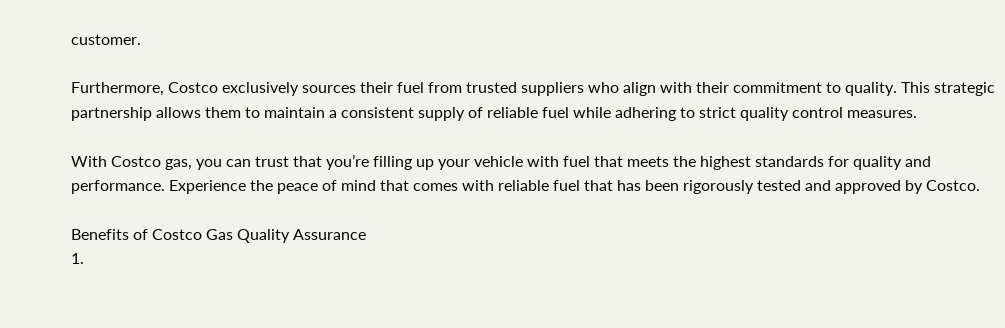customer.

Furthermore, Costco exclusively sources their fuel from trusted suppliers who align with their commitment to quality. This strategic partnership allows them to maintain a consistent supply of reliable fuel while adhering to strict quality control measures.

With Costco gas, you can trust that you’re filling up your vehicle with fuel that meets the highest standards for quality and performance. Experience the peace of mind that comes with reliable fuel that has been rigorously tested and approved by Costco.

Benefits of Costco Gas Quality Assurance
1.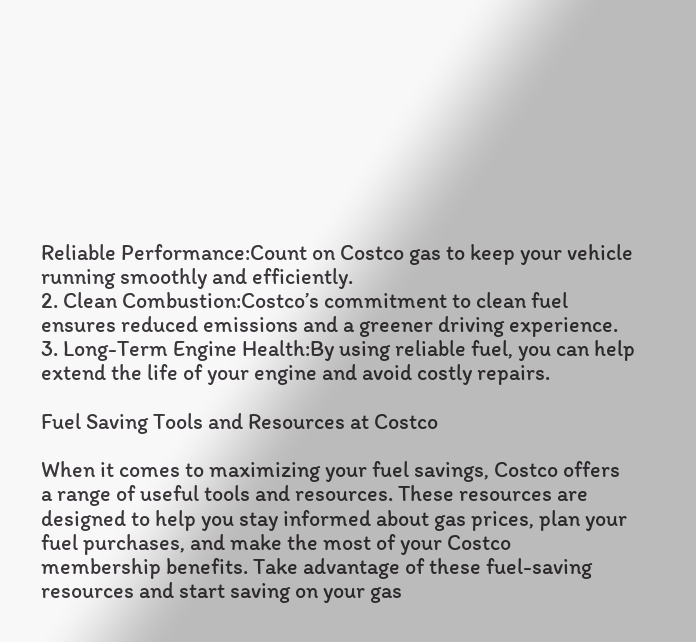Reliable Performance:Count on Costco gas to keep your vehicle running smoothly and efficiently.
2. Clean Combustion:Costco’s commitment to clean fuel ensures reduced emissions and a greener driving experience.
3. Long-Term Engine Health:By using reliable fuel, you can help extend the life of your engine and avoid costly repairs.

Fuel Saving Tools and Resources at Costco

When it comes to maximizing your fuel savings, Costco offers a range of useful tools and resources. These resources are designed to help you stay informed about gas prices, plan your fuel purchases, and make the most of your Costco membership benefits. Take advantage of these fuel-saving resources and start saving on your gas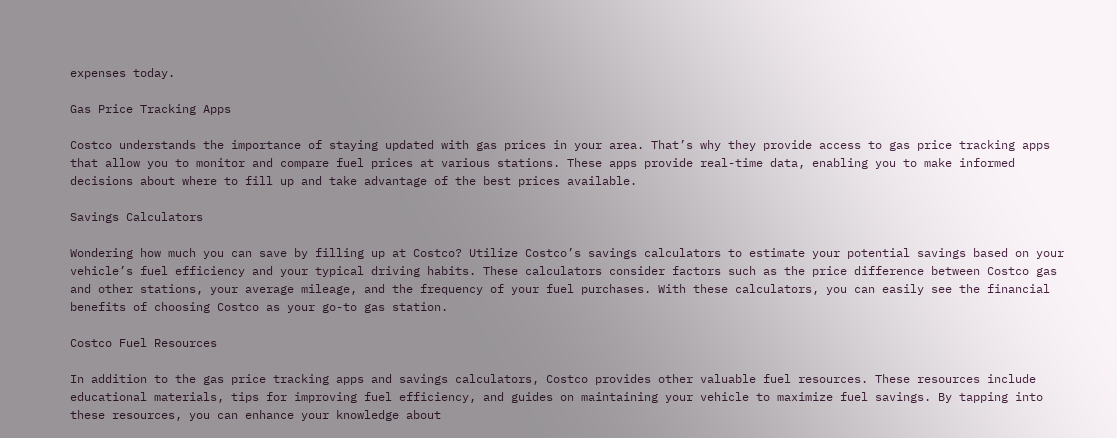expenses today.

Gas Price Tracking Apps

Costco understands the importance of staying updated with gas prices in your area. That’s why they provide access to gas price tracking apps that allow you to monitor and compare fuel prices at various stations. These apps provide real-time data, enabling you to make informed decisions about where to fill up and take advantage of the best prices available.

Savings Calculators

Wondering how much you can save by filling up at Costco? Utilize Costco’s savings calculators to estimate your potential savings based on your vehicle’s fuel efficiency and your typical driving habits. These calculators consider factors such as the price difference between Costco gas and other stations, your average mileage, and the frequency of your fuel purchases. With these calculators, you can easily see the financial benefits of choosing Costco as your go-to gas station.

Costco Fuel Resources

In addition to the gas price tracking apps and savings calculators, Costco provides other valuable fuel resources. These resources include educational materials, tips for improving fuel efficiency, and guides on maintaining your vehicle to maximize fuel savings. By tapping into these resources, you can enhance your knowledge about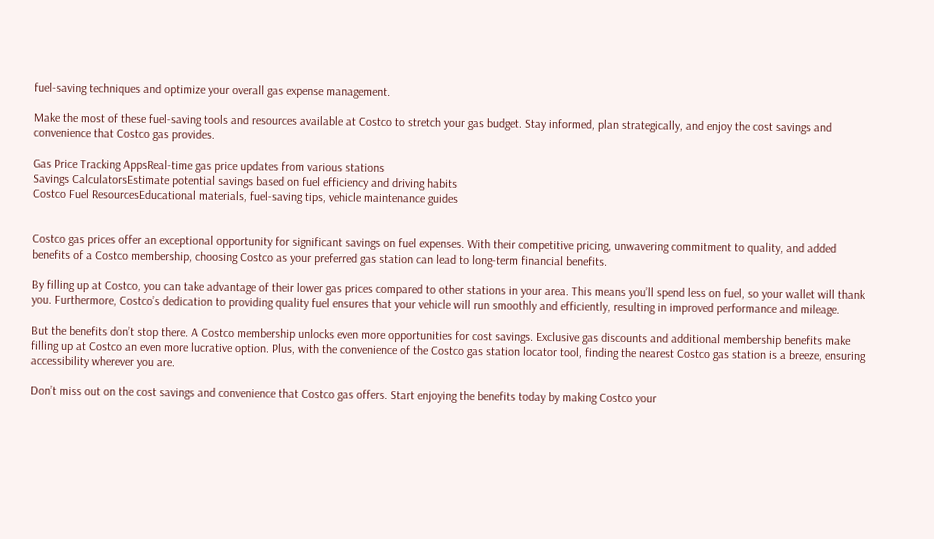fuel-saving techniques and optimize your overall gas expense management.

Make the most of these fuel-saving tools and resources available at Costco to stretch your gas budget. Stay informed, plan strategically, and enjoy the cost savings and convenience that Costco gas provides.

Gas Price Tracking AppsReal-time gas price updates from various stations
Savings CalculatorsEstimate potential savings based on fuel efficiency and driving habits
Costco Fuel ResourcesEducational materials, fuel-saving tips, vehicle maintenance guides


Costco gas prices offer an exceptional opportunity for significant savings on fuel expenses. With their competitive pricing, unwavering commitment to quality, and added benefits of a Costco membership, choosing Costco as your preferred gas station can lead to long-term financial benefits.

By filling up at Costco, you can take advantage of their lower gas prices compared to other stations in your area. This means you’ll spend less on fuel, so your wallet will thank you. Furthermore, Costco’s dedication to providing quality fuel ensures that your vehicle will run smoothly and efficiently, resulting in improved performance and mileage.

But the benefits don’t stop there. A Costco membership unlocks even more opportunities for cost savings. Exclusive gas discounts and additional membership benefits make filling up at Costco an even more lucrative option. Plus, with the convenience of the Costco gas station locator tool, finding the nearest Costco gas station is a breeze, ensuring accessibility wherever you are.

Don’t miss out on the cost savings and convenience that Costco gas offers. Start enjoying the benefits today by making Costco your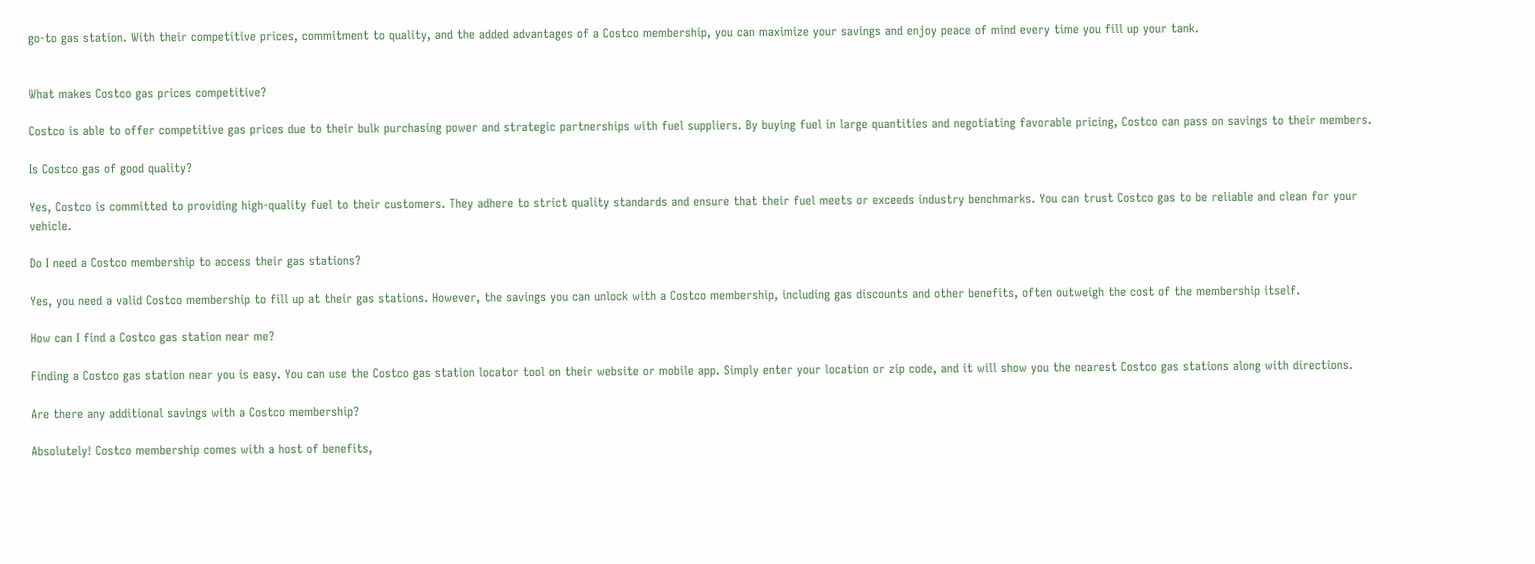go-to gas station. With their competitive prices, commitment to quality, and the added advantages of a Costco membership, you can maximize your savings and enjoy peace of mind every time you fill up your tank.


What makes Costco gas prices competitive?

Costco is able to offer competitive gas prices due to their bulk purchasing power and strategic partnerships with fuel suppliers. By buying fuel in large quantities and negotiating favorable pricing, Costco can pass on savings to their members.

Is Costco gas of good quality?

Yes, Costco is committed to providing high-quality fuel to their customers. They adhere to strict quality standards and ensure that their fuel meets or exceeds industry benchmarks. You can trust Costco gas to be reliable and clean for your vehicle.

Do I need a Costco membership to access their gas stations?

Yes, you need a valid Costco membership to fill up at their gas stations. However, the savings you can unlock with a Costco membership, including gas discounts and other benefits, often outweigh the cost of the membership itself.

How can I find a Costco gas station near me?

Finding a Costco gas station near you is easy. You can use the Costco gas station locator tool on their website or mobile app. Simply enter your location or zip code, and it will show you the nearest Costco gas stations along with directions.

Are there any additional savings with a Costco membership?

Absolutely! Costco membership comes with a host of benefits,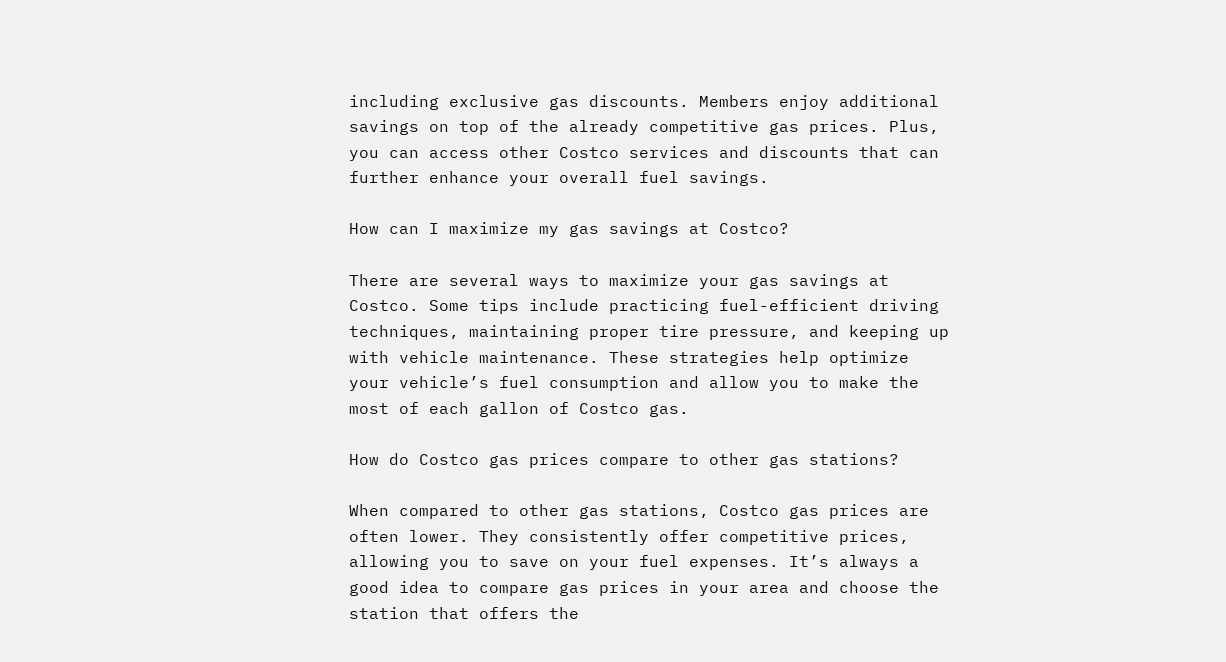including exclusive gas discounts. Members enjoy additional savings on top of the already competitive gas prices. Plus, you can access other Costco services and discounts that can further enhance your overall fuel savings.

How can I maximize my gas savings at Costco?

There are several ways to maximize your gas savings at Costco. Some tips include practicing fuel-efficient driving techniques, maintaining proper tire pressure, and keeping up with vehicle maintenance. These strategies help optimize your vehicle’s fuel consumption and allow you to make the most of each gallon of Costco gas.

How do Costco gas prices compare to other gas stations?

When compared to other gas stations, Costco gas prices are often lower. They consistently offer competitive prices, allowing you to save on your fuel expenses. It’s always a good idea to compare gas prices in your area and choose the station that offers the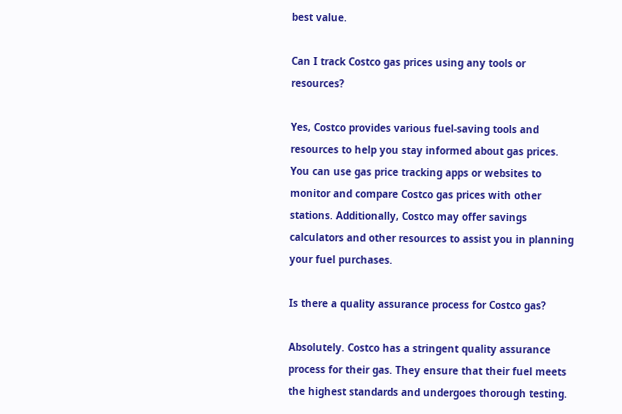best value.

Can I track Costco gas prices using any tools or resources?

Yes, Costco provides various fuel-saving tools and resources to help you stay informed about gas prices. You can use gas price tracking apps or websites to monitor and compare Costco gas prices with other stations. Additionally, Costco may offer savings calculators and other resources to assist you in planning your fuel purchases.

Is there a quality assurance process for Costco gas?

Absolutely. Costco has a stringent quality assurance process for their gas. They ensure that their fuel meets the highest standards and undergoes thorough testing.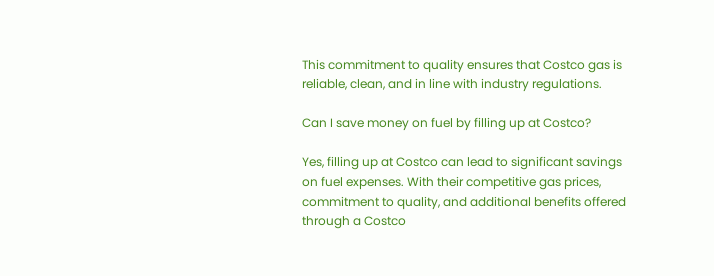This commitment to quality ensures that Costco gas is reliable, clean, and in line with industry regulations.

Can I save money on fuel by filling up at Costco?

Yes, filling up at Costco can lead to significant savings on fuel expenses. With their competitive gas prices, commitment to quality, and additional benefits offered through a Costco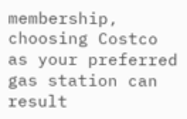membership, choosing Costco as your preferred gas station can result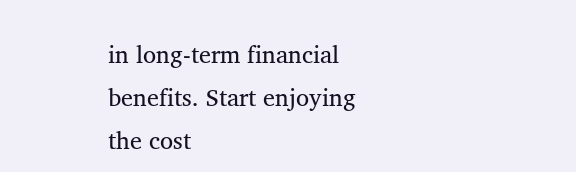in long-term financial benefits. Start enjoying the cost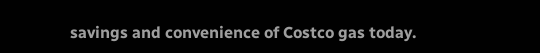savings and convenience of Costco gas today.